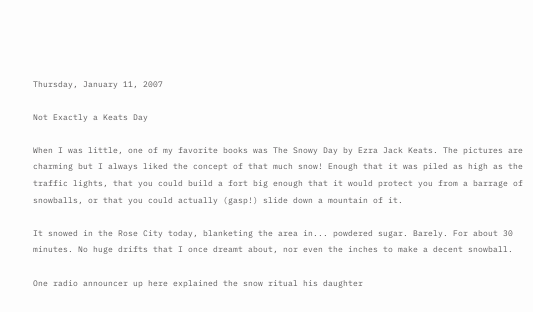Thursday, January 11, 2007

Not Exactly a Keats Day

When I was little, one of my favorite books was The Snowy Day by Ezra Jack Keats. The pictures are charming but I always liked the concept of that much snow! Enough that it was piled as high as the traffic lights, that you could build a fort big enough that it would protect you from a barrage of snowballs, or that you could actually (gasp!) slide down a mountain of it.

It snowed in the Rose City today, blanketing the area in... powdered sugar. Barely. For about 30 minutes. No huge drifts that I once dreamt about, nor even the inches to make a decent snowball.

One radio announcer up here explained the snow ritual his daughter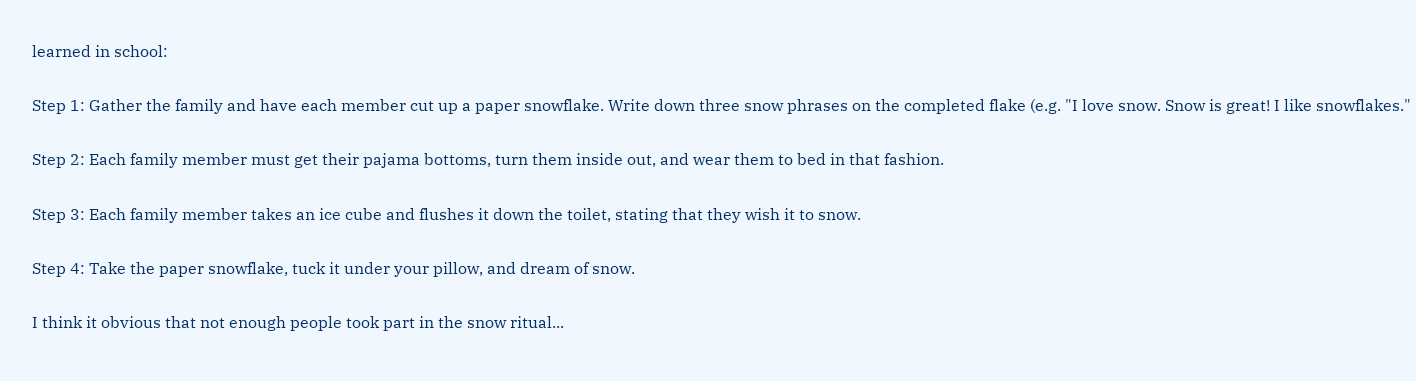learned in school:

Step 1: Gather the family and have each member cut up a paper snowflake. Write down three snow phrases on the completed flake (e.g. "I love snow. Snow is great! I like snowflakes."

Step 2: Each family member must get their pajama bottoms, turn them inside out, and wear them to bed in that fashion.

Step 3: Each family member takes an ice cube and flushes it down the toilet, stating that they wish it to snow.

Step 4: Take the paper snowflake, tuck it under your pillow, and dream of snow.

I think it obvious that not enough people took part in the snow ritual...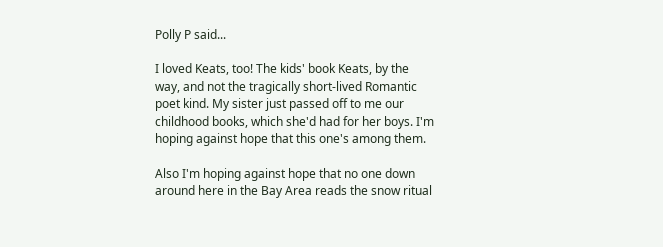Polly P said...

I loved Keats, too! The kids' book Keats, by the way, and not the tragically short-lived Romantic poet kind. My sister just passed off to me our childhood books, which she'd had for her boys. I'm hoping against hope that this one's among them.

Also I'm hoping against hope that no one down around here in the Bay Area reads the snow ritual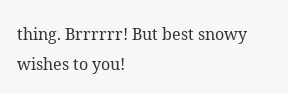thing. Brrrrrr! But best snowy wishes to you!